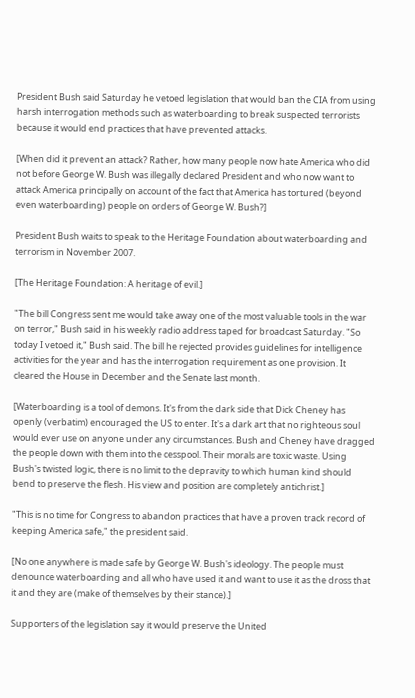President Bush said Saturday he vetoed legislation that would ban the CIA from using harsh interrogation methods such as waterboarding to break suspected terrorists because it would end practices that have prevented attacks.

[When did it prevent an attack? Rather, how many people now hate America who did not before George W. Bush was illegally declared President and who now want to attack America principally on account of the fact that America has tortured (beyond even waterboarding) people on orders of George W. Bush?]

President Bush waits to speak to the Heritage Foundation about waterboarding and terrorism in November 2007.

[The Heritage Foundation: A heritage of evil.]

"The bill Congress sent me would take away one of the most valuable tools in the war on terror," Bush said in his weekly radio address taped for broadcast Saturday. "So today I vetoed it," Bush said. The bill he rejected provides guidelines for intelligence activities for the year and has the interrogation requirement as one provision. It cleared the House in December and the Senate last month.

[Waterboarding is a tool of demons. It's from the dark side that Dick Cheney has openly (verbatim) encouraged the US to enter. It's a dark art that no righteous soul would ever use on anyone under any circumstances. Bush and Cheney have dragged the people down with them into the cesspool. Their morals are toxic waste. Using Bush's twisted logic, there is no limit to the depravity to which human kind should bend to preserve the flesh. His view and position are completely antichrist.]

"This is no time for Congress to abandon practices that have a proven track record of keeping America safe," the president said.

[No one anywhere is made safe by George W. Bush's ideology. The people must denounce waterboarding and all who have used it and want to use it as the dross that it and they are (make of themselves by their stance).]

Supporters of the legislation say it would preserve the United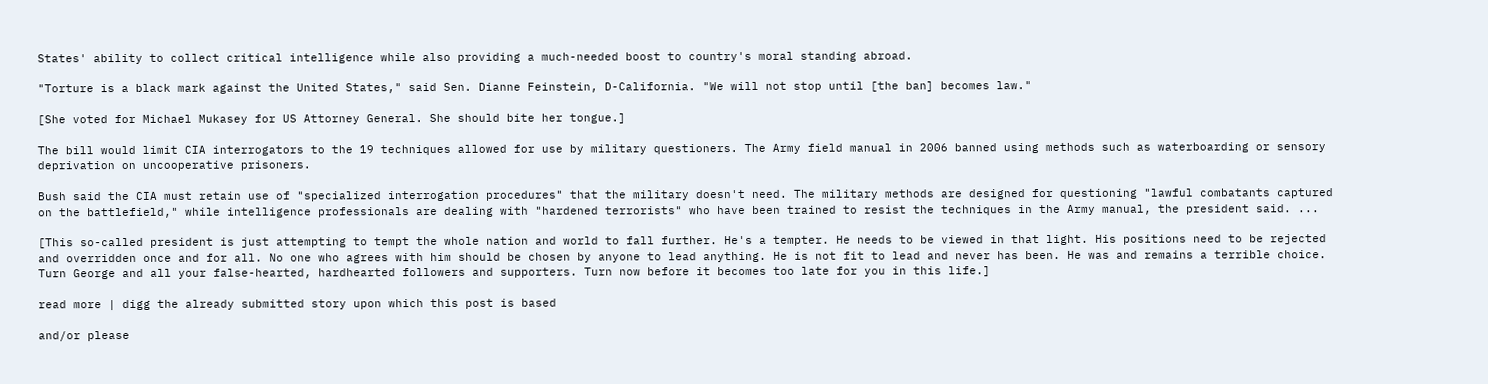States' ability to collect critical intelligence while also providing a much-needed boost to country's moral standing abroad.

"Torture is a black mark against the United States," said Sen. Dianne Feinstein, D-California. "We will not stop until [the ban] becomes law."

[She voted for Michael Mukasey for US Attorney General. She should bite her tongue.]

The bill would limit CIA interrogators to the 19 techniques allowed for use by military questioners. The Army field manual in 2006 banned using methods such as waterboarding or sensory deprivation on uncooperative prisoners.

Bush said the CIA must retain use of "specialized interrogation procedures" that the military doesn't need. The military methods are designed for questioning "lawful combatants captured on the battlefield," while intelligence professionals are dealing with "hardened terrorists" who have been trained to resist the techniques in the Army manual, the president said. ...

[This so-called president is just attempting to tempt the whole nation and world to fall further. He's a tempter. He needs to be viewed in that light. His positions need to be rejected and overridden once and for all. No one who agrees with him should be chosen by anyone to lead anything. He is not fit to lead and never has been. He was and remains a terrible choice. Turn George and all your false-hearted, hardhearted followers and supporters. Turn now before it becomes too late for you in this life.]

read more | digg the already submitted story upon which this post is based

and/or please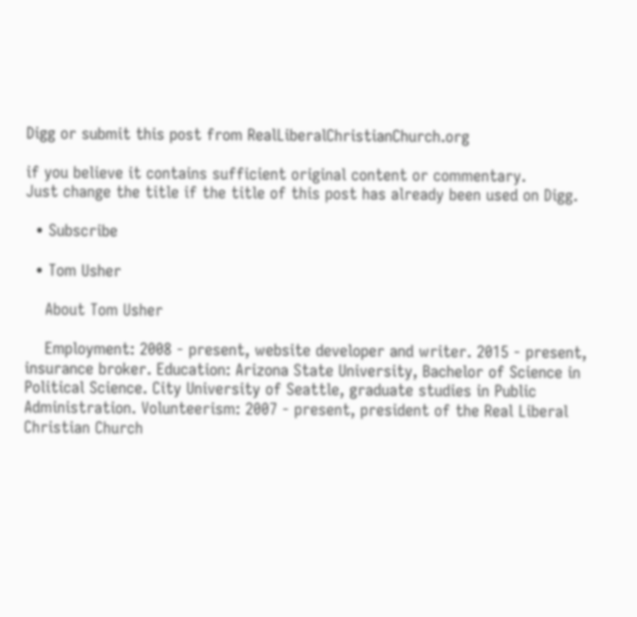Digg or submit this post from RealLiberalChristianChurch.org

if you believe it contains sufficient original content or commentary.
Just change the title if the title of this post has already been used on Digg.

  • Subscribe

  • Tom Usher

    About Tom Usher

    Employment: 2008 - present, website developer and writer. 2015 - present, insurance broker. Education: Arizona State University, Bachelor of Science in Political Science. City University of Seattle, graduate studies in Public Administration. Volunteerism: 2007 - present, president of the Real Liberal Christian Church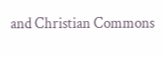and Christian Commons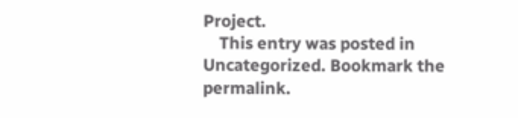Project.
    This entry was posted in Uncategorized. Bookmark the permalink.